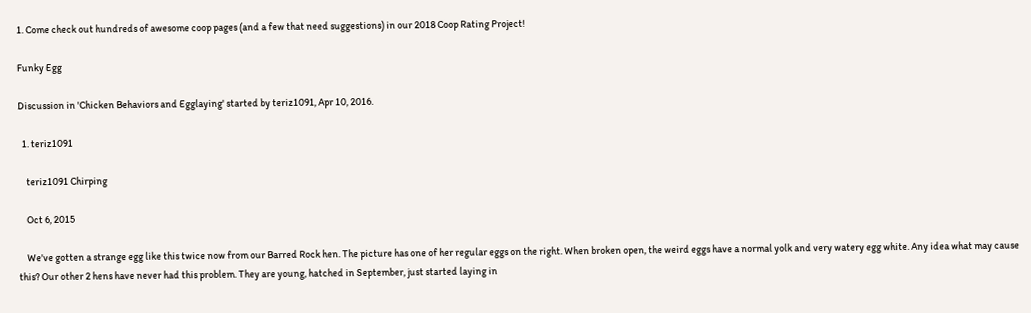1. Come check out hundreds of awesome coop pages (and a few that need suggestions) in our 2018 Coop Rating Project!

Funky Egg

Discussion in 'Chicken Behaviors and Egglaying' started by teriz1091, Apr 10, 2016.

  1. teriz1091

    teriz1091 Chirping

    Oct 6, 2015

    We've gotten a strange egg like this twice now from our Barred Rock hen. The picture has one of her regular eggs on the right. When broken open, the weird eggs have a normal yolk and very watery egg white. Any idea what may cause this? Our other 2 hens have never had this problem. They are young, hatched in September, just started laying in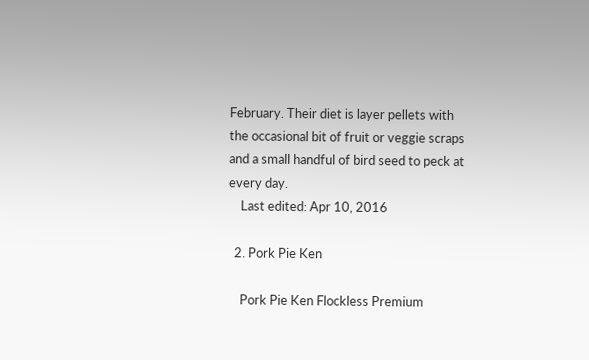February. Their diet is layer pellets with the occasional bit of fruit or veggie scraps and a small handful of bird seed to peck at every day.
    Last edited: Apr 10, 2016

  2. Pork Pie Ken

    Pork Pie Ken Flockless Premium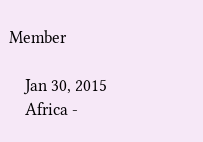Member

    Jan 30, 2015
    Africa -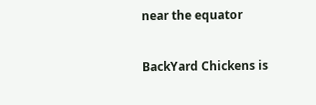near the equator

BackYard Chickens is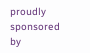proudly sponsored by